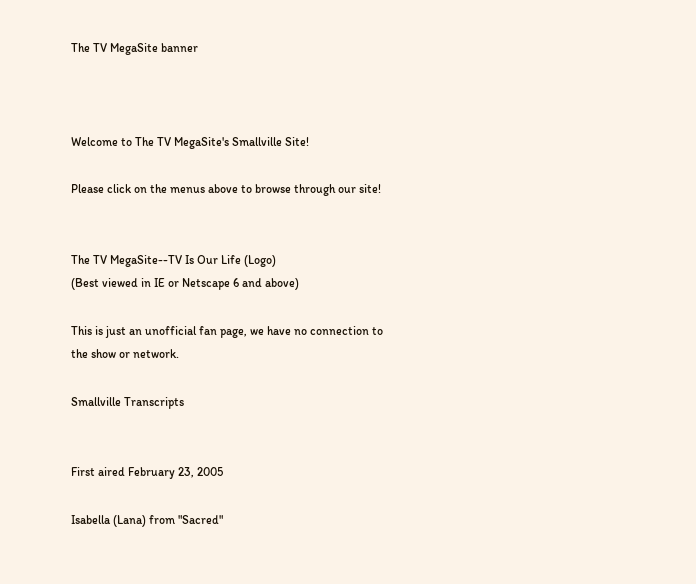The TV MegaSite banner



Welcome to The TV MegaSite's Smallville Site!

Please click on the menus above to browse through our site!


The TV MegaSite--TV Is Our Life (Logo)
(Best viewed in IE or Netscape 6 and above)

This is just an unofficial fan page, we have no connection to the show or network.

Smallville Transcripts


First aired February 23, 2005

Isabella (Lana) from "Sacred"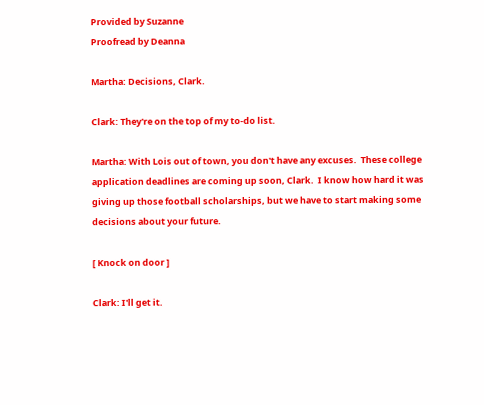Provided by Suzanne
Proofread by Deanna

Martha: Decisions, Clark.

Clark: They're on the top of my to-do list.

Martha: With Lois out of town, you don't have any excuses.  These college application deadlines are coming up soon, Clark.  I know how hard it was giving up those football scholarships, but we have to start making some decisions about your future.

[ Knock on door ]

Clark: I'll get it.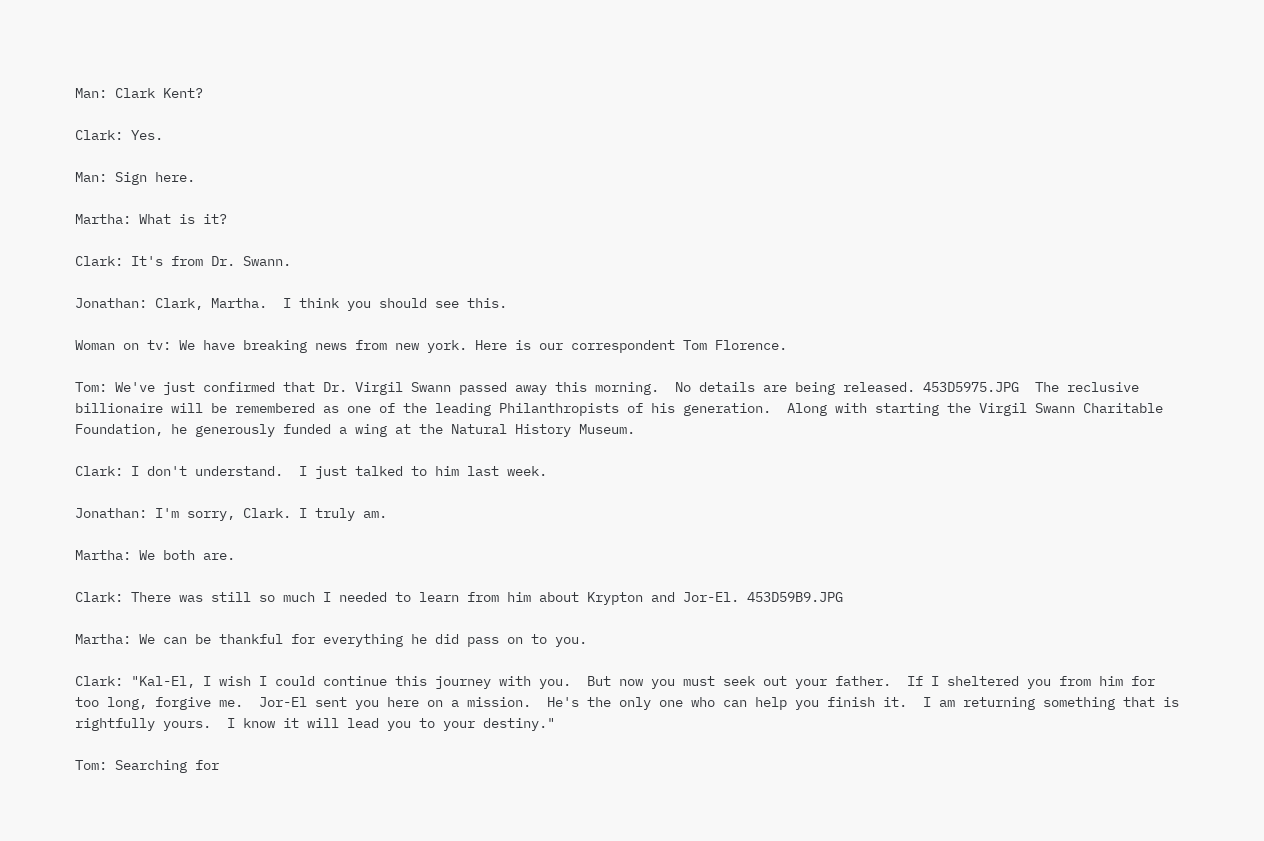Man: Clark Kent?

Clark: Yes.

Man: Sign here.

Martha: What is it?

Clark: It's from Dr. Swann.

Jonathan: Clark, Martha.  I think you should see this.

Woman on tv: We have breaking news from new york. Here is our correspondent Tom Florence.

Tom: We've just confirmed that Dr. Virgil Swann passed away this morning.  No details are being released. 453D5975.JPG  The reclusive billionaire will be remembered as one of the leading Philanthropists of his generation.  Along with starting the Virgil Swann Charitable Foundation, he generously funded a wing at the Natural History Museum.

Clark: I don't understand.  I just talked to him last week.

Jonathan: I'm sorry, Clark. I truly am.

Martha: We both are.

Clark: There was still so much I needed to learn from him about Krypton and Jor-El. 453D59B9.JPG

Martha: We can be thankful for everything he did pass on to you.

Clark: "Kal-El, I wish I could continue this journey with you.  But now you must seek out your father.  If I sheltered you from him for too long, forgive me.  Jor-El sent you here on a mission.  He's the only one who can help you finish it.  I am returning something that is rightfully yours.  I know it will lead you to your destiny."

Tom: Searching for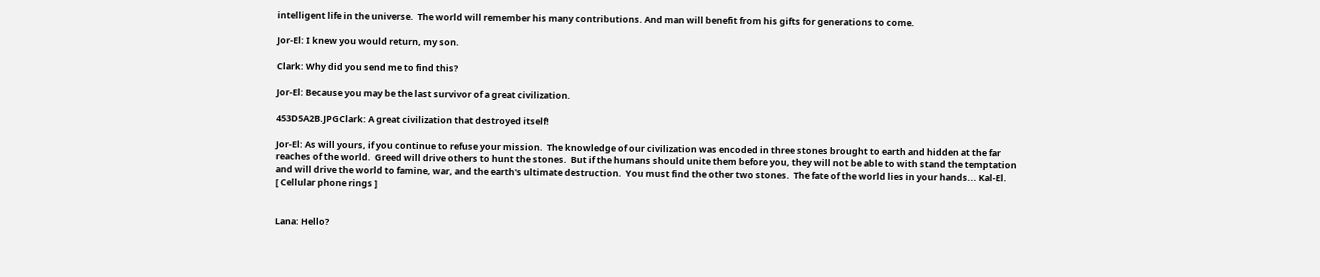intelligent life in the universe.  The world will remember his many contributions. And man will benefit from his gifts for generations to come.

Jor-El: I knew you would return, my son.

Clark: Why did you send me to find this?

Jor-El: Because you may be the last survivor of a great civilization.

453D5A2B.JPGClark: A great civilization that destroyed itself!

Jor-El: As will yours, if you continue to refuse your mission.  The knowledge of our civilization was encoded in three stones brought to earth and hidden at the far reaches of the world.  Greed will drive others to hunt the stones.  But if the humans should unite them before you, they will not be able to with stand the temptation and will drive the world to famine, war, and the earth's ultimate destruction.  You must find the other two stones.  The fate of the world lies in your hands... Kal-El.
[ Cellular phone rings ]


Lana: Hello?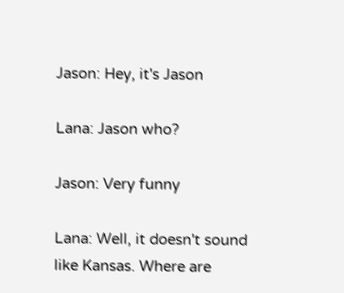Jason: Hey, it's Jason

Lana: Jason who?

Jason: Very funny

Lana: Well, it doesn't sound like Kansas. Where are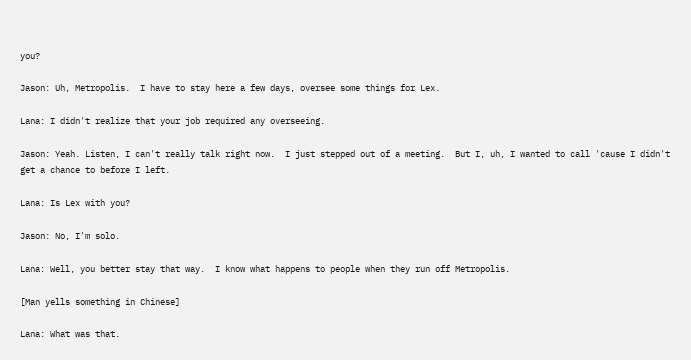you?

Jason: Uh, Metropolis.  I have to stay here a few days, oversee some things for Lex.

Lana: I didn't realize that your job required any overseeing.

Jason: Yeah. Listen, I can't really talk right now.  I just stepped out of a meeting.  But I, uh, I wanted to call 'cause I didn't get a chance to before I left.

Lana: Is Lex with you?

Jason: No, I'm solo.

Lana: Well, you better stay that way.  I know what happens to people when they run off Metropolis.

[Man yells something in Chinese]

Lana: What was that.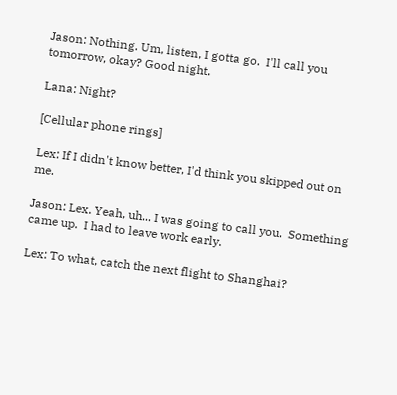Jason: Nothing. Um, listen, I gotta go.  I'll call you tomorrow, okay? Good night.

Lana: Night?

[Cellular phone rings]

Lex: If I didn't know better, I'd think you skipped out on me.

Jason: Lex. Yeah, uh... I was going to call you.  Something came up.  I had to leave work early.

Lex: To what, catch the next flight to Shanghai?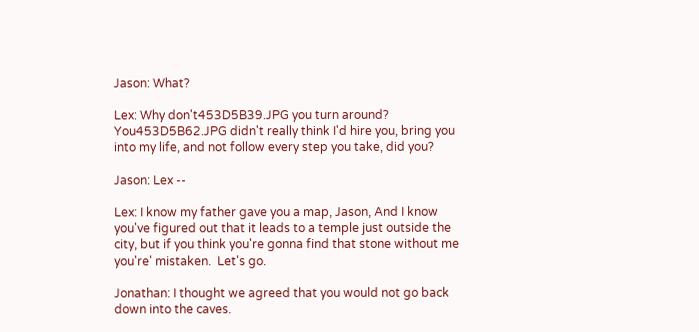Jason: What?

Lex: Why don't453D5B39.JPG you turn around? You453D5B62.JPG didn't really think I'd hire you, bring you into my life, and not follow every step you take, did you?

Jason: Lex --

Lex: I know my father gave you a map, Jason, And I know you've figured out that it leads to a temple just outside the city, but if you think you're gonna find that stone without me you're' mistaken.  Let's go.

Jonathan: I thought we agreed that you would not go back down into the caves.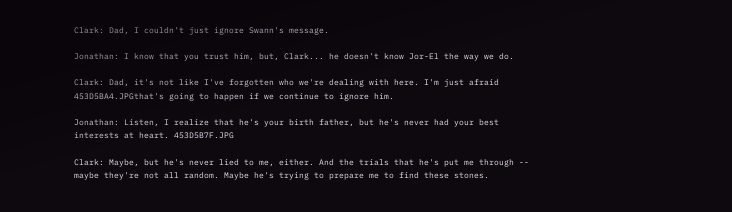Clark: Dad, I couldn't just ignore Swann's message.

Jonathan: I know that you trust him, but, Clark... he doesn't know Jor-El the way we do.

Clark: Dad, it's not like I've forgotten who we're dealing with here. I'm just afraid 453D5BA4.JPGthat's going to happen if we continue to ignore him.

Jonathan: Listen, I realize that he's your birth father, but he's never had your best interests at heart. 453D5B7F.JPG

Clark: Maybe, but he's never lied to me, either. And the trials that he's put me through -- maybe they're not all random. Maybe he's trying to prepare me to find these stones.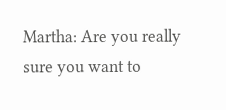Martha: Are you really sure you want to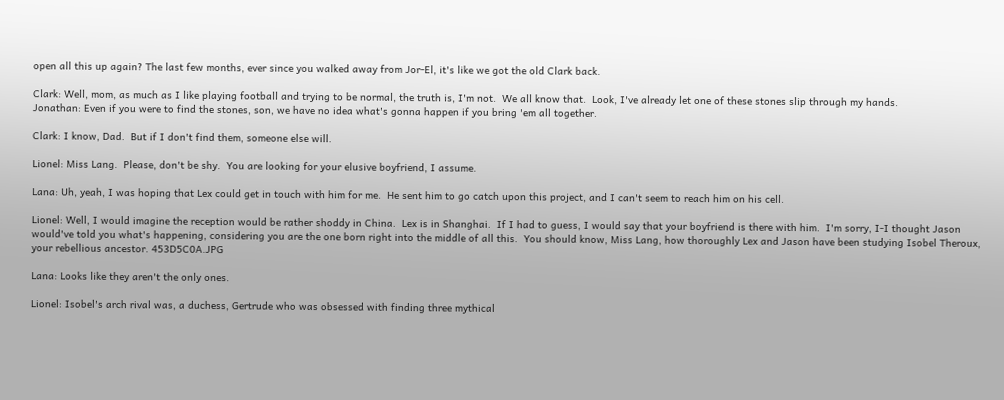open all this up again? The last few months, ever since you walked away from Jor-El, it's like we got the old Clark back.

Clark: Well, mom, as much as I like playing football and trying to be normal, the truth is, I'm not.  We all know that.  Look, I've already let one of these stones slip through my hands.
Jonathan: Even if you were to find the stones, son, we have no idea what's gonna happen if you bring 'em all together.

Clark: I know, Dad.  But if I don't find them, someone else will.

Lionel: Miss Lang.  Please, don't be shy.  You are looking for your elusive boyfriend, I assume.

Lana: Uh, yeah, I was hoping that Lex could get in touch with him for me.  He sent him to go catch upon this project, and I can't seem to reach him on his cell.

Lionel: Well, I would imagine the reception would be rather shoddy in China.  Lex is in Shanghai.  If I had to guess, I would say that your boyfriend is there with him.  I'm sorry, I-I thought Jason would've told you what's happening, considering you are the one born right into the middle of all this.  You should know, Miss Lang, how thoroughly Lex and Jason have been studying Isobel Theroux, your rebellious ancestor. 453D5C0A.JPG

Lana: Looks like they aren't the only ones.

Lionel: Isobel's arch rival was, a duchess, Gertrude who was obsessed with finding three mythical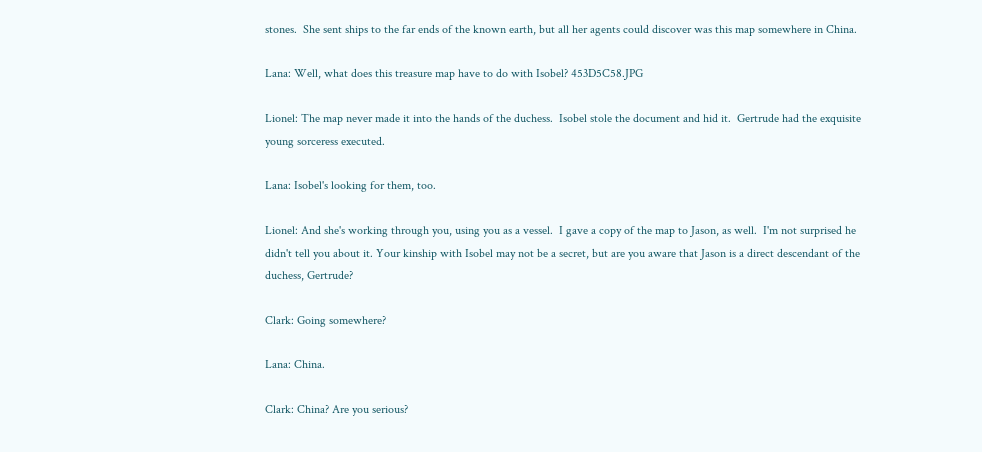stones.  She sent ships to the far ends of the known earth, but all her agents could discover was this map somewhere in China.

Lana: Well, what does this treasure map have to do with Isobel? 453D5C58.JPG

Lionel: The map never made it into the hands of the duchess.  Isobel stole the document and hid it.  Gertrude had the exquisite young sorceress executed.

Lana: Isobel's looking for them, too.

Lionel: And she's working through you, using you as a vessel.  I gave a copy of the map to Jason, as well.  I'm not surprised he didn't tell you about it. Your kinship with Isobel may not be a secret, but are you aware that Jason is a direct descendant of the duchess, Gertrude?

Clark: Going somewhere?

Lana: China.

Clark: China? Are you serious?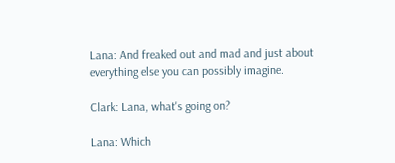Lana: And freaked out and mad and just about everything else you can possibly imagine.

Clark: Lana, what's going on?

Lana: Which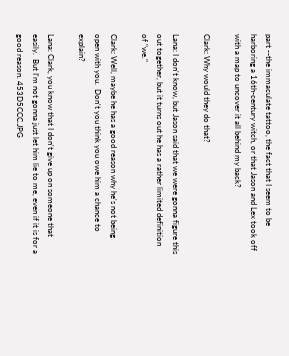part --the immaculate tattoo, the fact that I seem to be harboring a 16th-century witch, or that Jason and Lex took off with a map to uncover it all behind my back?

Clark: Why would they do that?

Lana: I don't know, but Jason said that we were gonna figure this out together, but it turns out he has a rather limited definition of "we."

Clark: Well, maybe he has a good reason why he's not being open with you.  Don't you think you owe him a chance to explain?

Lana: Clark, you know that I don't give up on someone that easily.  But I'm not gonna just let him lie to me, even if it is for a good reason. 453D5CCC.JPG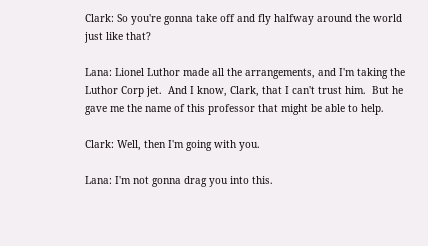Clark: So you're gonna take off and fly halfway around the world just like that?

Lana: Lionel Luthor made all the arrangements, and I'm taking the Luthor Corp jet.  And I know, Clark, that I can't trust him.  But he gave me the name of this professor that might be able to help.

Clark: Well, then I'm going with you.

Lana: I'm not gonna drag you into this.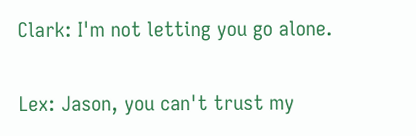Clark: I'm not letting you go alone.

Lex: Jason, you can't trust my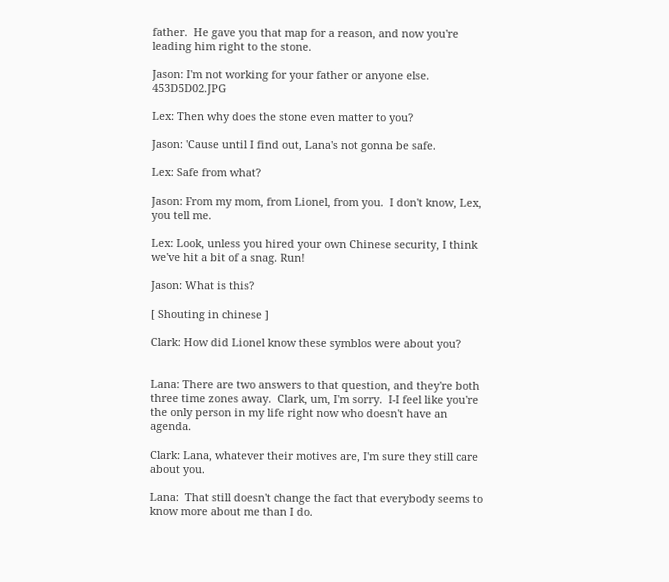father.  He gave you that map for a reason, and now you're leading him right to the stone.

Jason: I'm not working for your father or anyone else. 453D5D02.JPG

Lex: Then why does the stone even matter to you?

Jason: 'Cause until I find out, Lana's not gonna be safe.

Lex: Safe from what?

Jason: From my mom, from Lionel, from you.  I don't know, Lex, you tell me.

Lex: Look, unless you hired your own Chinese security, I think we've hit a bit of a snag. Run!

Jason: What is this?

[ Shouting in chinese ]

Clark: How did Lionel know these symblos were about you?


Lana: There are two answers to that question, and they're both three time zones away.  Clark, um, I'm sorry.  I-I feel like you're the only person in my life right now who doesn't have an agenda.

Clark: Lana, whatever their motives are, I'm sure they still care about you.

Lana:  That still doesn't change the fact that everybody seems to know more about me than I do.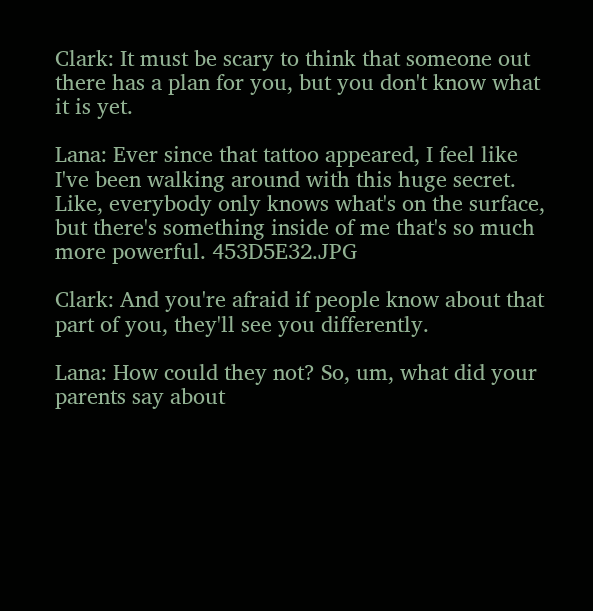Clark: It must be scary to think that someone out there has a plan for you, but you don't know what it is yet.

Lana: Ever since that tattoo appeared, I feel like I've been walking around with this huge secret. Like, everybody only knows what's on the surface, but there's something inside of me that's so much more powerful. 453D5E32.JPG

Clark: And you're afraid if people know about that part of you, they'll see you differently.

Lana: How could they not? So, um, what did your parents say about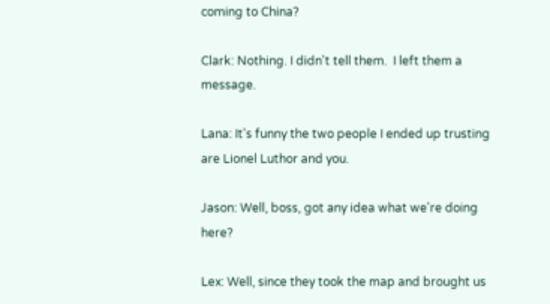coming to China?

Clark: Nothing. I didn't tell them.  I left them a message.

Lana: It's funny the two people I ended up trusting are Lionel Luthor and you.

Jason: Well, boss, got any idea what we're doing here?

Lex: Well, since they took the map and brought us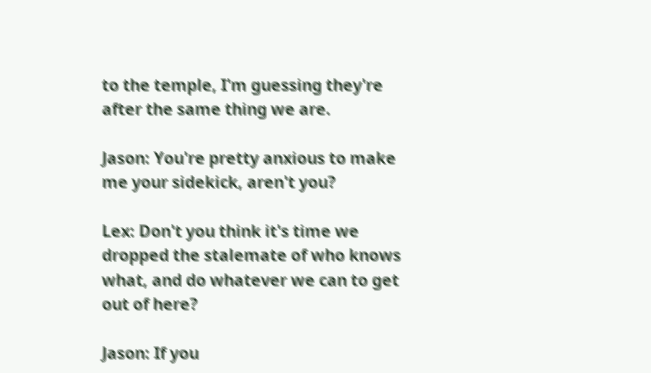to the temple, I'm guessing they're after the same thing we are.

Jason: You're pretty anxious to make me your sidekick, aren't you?

Lex: Don't you think it's time we dropped the stalemate of who knows what, and do whatever we can to get out of here?

Jason: If you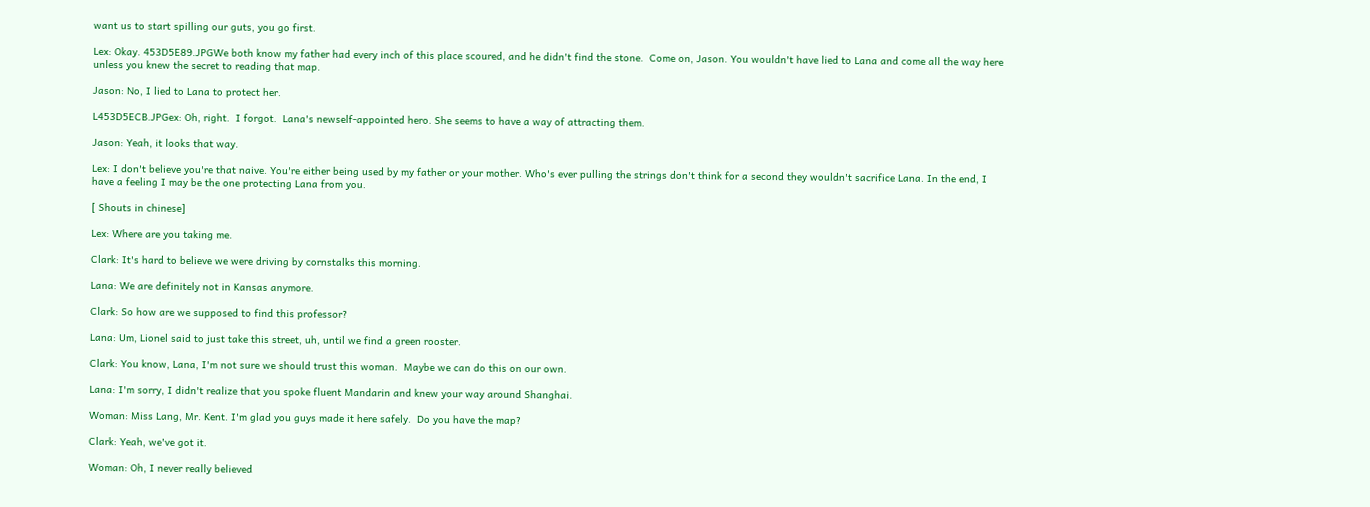want us to start spilling our guts, you go first.

Lex: Okay. 453D5E89.JPGWe both know my father had every inch of this place scoured, and he didn't find the stone.  Come on, Jason. You wouldn't have lied to Lana and come all the way here unless you knew the secret to reading that map.

Jason: No, I lied to Lana to protect her.

L453D5ECB.JPGex: Oh, right.  I forgot.  Lana's newself-appointed hero. She seems to have a way of attracting them.

Jason: Yeah, it looks that way.

Lex: I don't believe you're that naive. You're either being used by my father or your mother. Who's ever pulling the strings don't think for a second they wouldn't sacrifice Lana. In the end, I have a feeling I may be the one protecting Lana from you.

[ Shouts in chinese]

Lex: Where are you taking me.

Clark: It's hard to believe we were driving by cornstalks this morning.

Lana: We are definitely not in Kansas anymore.

Clark: So how are we supposed to find this professor?

Lana: Um, Lionel said to just take this street, uh, until we find a green rooster.

Clark: You know, Lana, I'm not sure we should trust this woman.  Maybe we can do this on our own.

Lana: I'm sorry, I didn't realize that you spoke fluent Mandarin and knew your way around Shanghai.

Woman: Miss Lang, Mr. Kent. I'm glad you guys made it here safely.  Do you have the map?

Clark: Yeah, we've got it.

Woman: Oh, I never really believed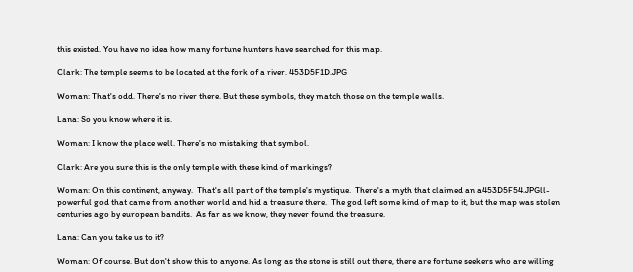this existed. You have no idea how many fortune hunters have searched for this map.

Clark: The temple seems to be located at the fork of a river. 453D5F1D.JPG

Woman: That's odd. There's no river there. But these symbols, they match those on the temple walls.

Lana: So you know where it is.

Woman: I know the place well. There's no mistaking that symbol.

Clark: Are you sure this is the only temple with these kind of markings?

Woman: On this continent, anyway.  That's all part of the temple's mystique.  There's a myth that claimed an a453D5F54.JPGll-powerful god that came from another world and hid a treasure there.  The god left some kind of map to it, but the map was stolen centuries ago by european bandits.  As far as we know, they never found the treasure.

Lana: Can you take us to it?

Woman: Of course. But don't show this to anyone. As long as the stone is still out there, there are fortune seekers who are willing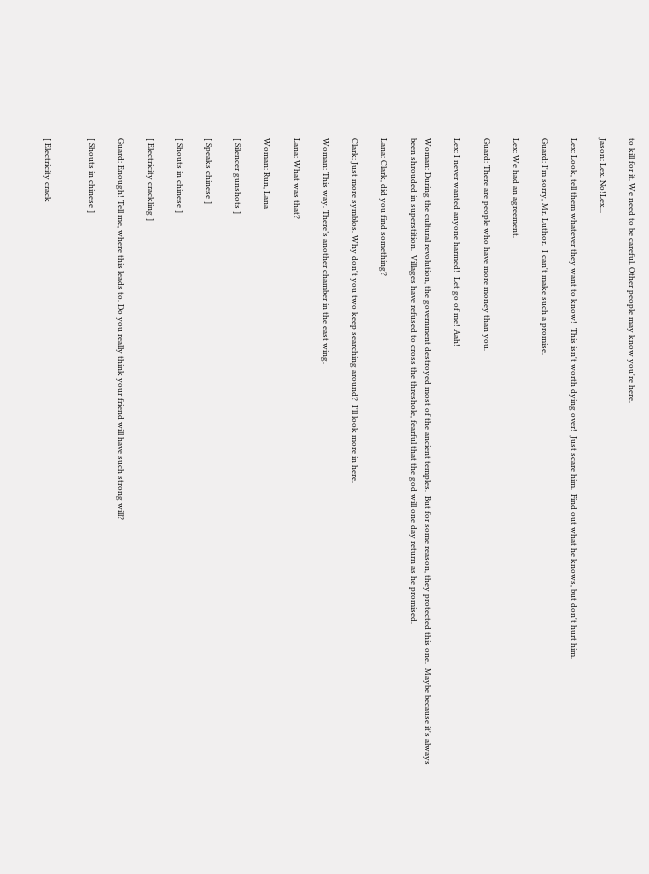to kill for it. We need to be careful. Other people may know you're here.

Jason: Lex. No!Lex...

Lex: Look, tell them whatever they want to know!  This isn't worth dying over!  Just scare him.  Find out what he knows, but don't hurt him.

Guard: I'm sorry, Mr. Luthor.  I can't make such a promise.

Lex: We had an agreement.

Guard: There are people who have more money than you.

Lex: I never wanted anyone harmed!  Let go of me! Aah!

Woman: During the cultural revolution, the government destroyed most of the ancient temples.  But for some reason, they protected this one.  Maybe because it's always been shrouded in superstition.  Villages have refused to cross the threshole, fearful that the god will one day return as he promised.

Lana: Clark, did you find something?

Clark: Just more symblos. Why don't you two keep searching around?  I'll look more in here.

Woman: This way. There’s another chamber in the east wing.

Lana: What was that?

Woman: Run, Lana

[ Silencer gunshots ]

[ Speaks chinese ]

[ Shouts in chinese ]

[ Electricity crackling ]

Guard: Enough! Tell me, where this leads to. Do you really think your friend will have such strong will?

[ Shouts in chinese ]


[ Electricity crack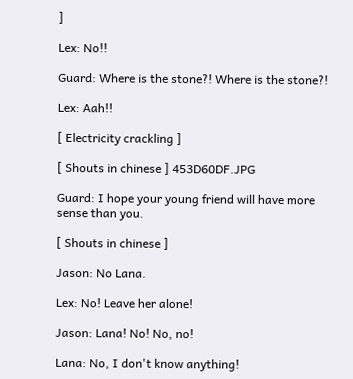]

Lex: No!!

Guard: Where is the stone?! Where is the stone?!

Lex: Aah!!

[ Electricity crackling ]

[ Shouts in chinese ] 453D60DF.JPG

Guard: I hope your young friend will have more sense than you.

[ Shouts in chinese ]

Jason: No Lana.

Lex: No! Leave her alone!

Jason: Lana! No! No, no!

Lana: No, I don't know anything!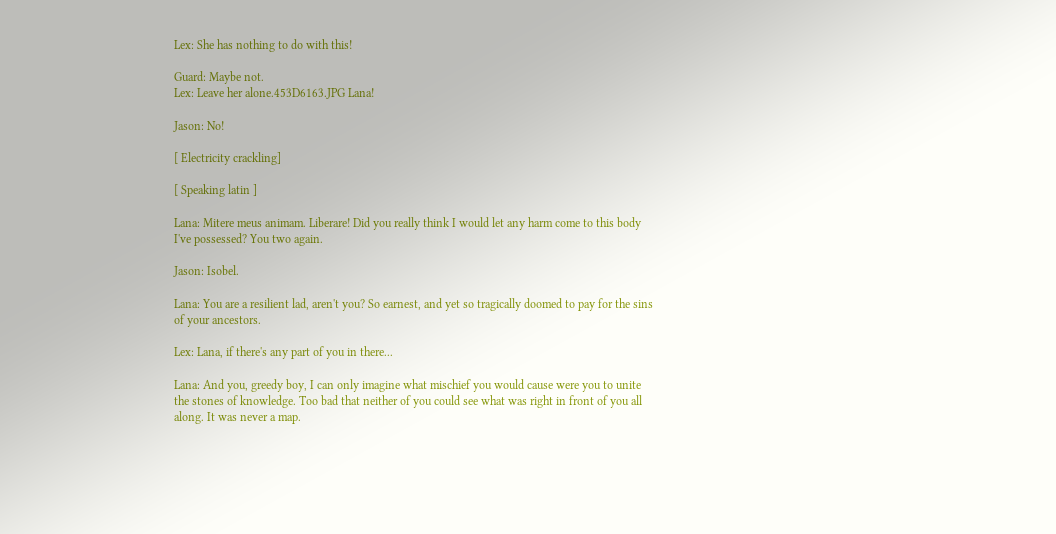Lex: She has nothing to do with this!

Guard: Maybe not.
Lex: Leave her alone.453D6163.JPG Lana!

Jason: No!

[ Electricity crackling]

[ Speaking latin ]

Lana: Mitere meus animam. Liberare! Did you really think I would let any harm come to this body I've possessed? You two again.

Jason: Isobel.

Lana: You are a resilient lad, aren't you? So earnest, and yet so tragically doomed to pay for the sins of your ancestors.

Lex: Lana, if there's any part of you in there...

Lana: And you, greedy boy, I can only imagine what mischief you would cause were you to unite the stones of knowledge. Too bad that neither of you could see what was right in front of you all along. It was never a map.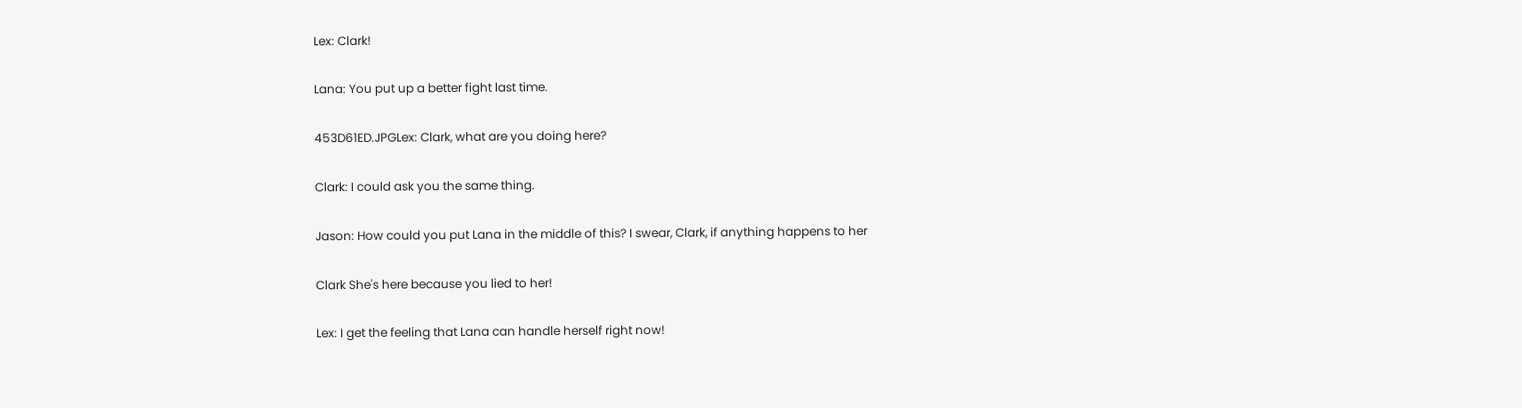Lex: Clark!

Lana: You put up a better fight last time.

453D61ED.JPGLex: Clark, what are you doing here?

Clark: I could ask you the same thing.

Jason: How could you put Lana in the middle of this? I swear, Clark, if anything happens to her

Clark She's here because you lied to her!

Lex: I get the feeling that Lana can handle herself right now!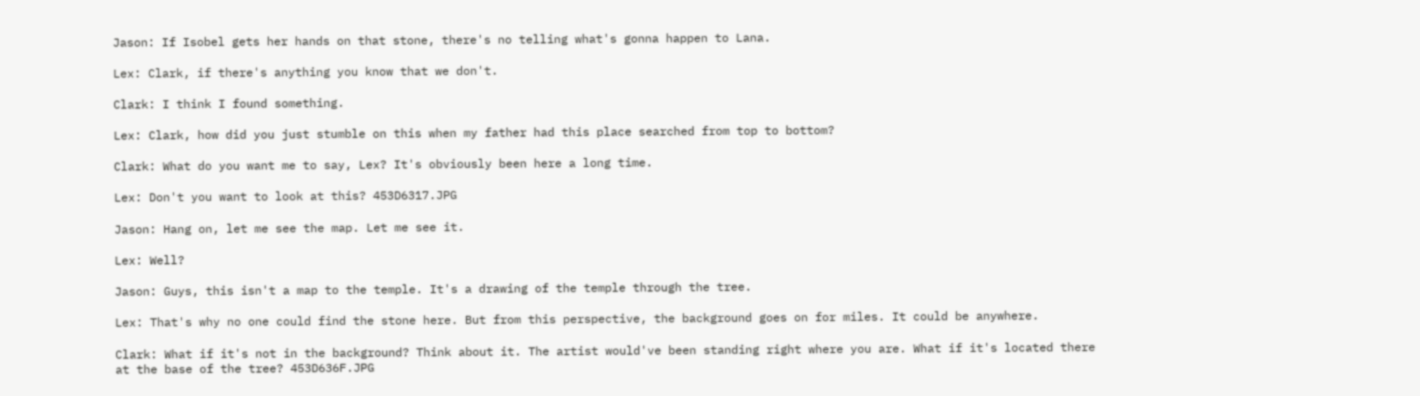Jason: If Isobel gets her hands on that stone, there's no telling what's gonna happen to Lana.

Lex: Clark, if there's anything you know that we don't.

Clark: I think I found something.

Lex: Clark, how did you just stumble on this when my father had this place searched from top to bottom?

Clark: What do you want me to say, Lex? It's obviously been here a long time.

Lex: Don't you want to look at this? 453D6317.JPG

Jason: Hang on, let me see the map. Let me see it.

Lex: Well?

Jason: Guys, this isn't a map to the temple. It's a drawing of the temple through the tree.

Lex: That's why no one could find the stone here. But from this perspective, the background goes on for miles. It could be anywhere.

Clark: What if it's not in the background? Think about it. The artist would've been standing right where you are. What if it's located there at the base of the tree? 453D636F.JPG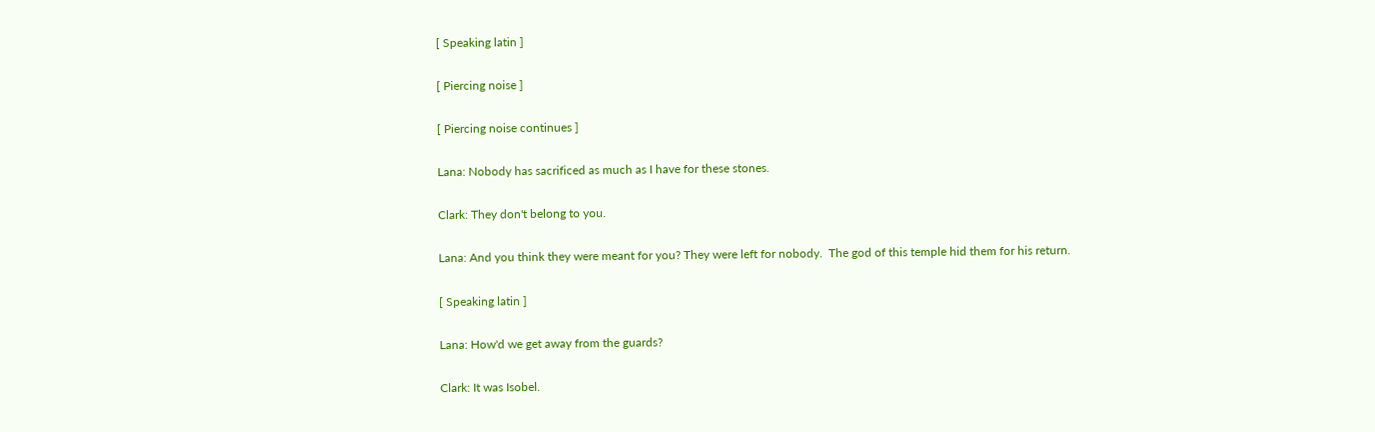[ Speaking latin ]

[ Piercing noise ]

[ Piercing noise continues ]

Lana: Nobody has sacrificed as much as I have for these stones.

Clark: They don't belong to you.

Lana: And you think they were meant for you? They were left for nobody.  The god of this temple hid them for his return.

[ Speaking latin ]

Lana: How'd we get away from the guards?

Clark: It was Isobel.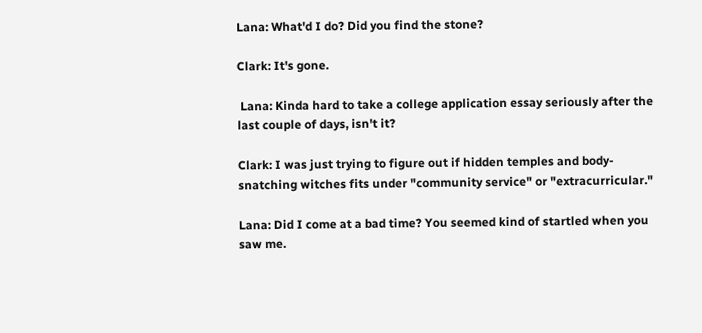Lana: What'd I do? Did you find the stone?

Clark: It's gone.

 Lana: Kinda hard to take a college application essay seriously after the last couple of days, isn't it?

Clark: I was just trying to figure out if hidden temples and body-snatching witches fits under "community service" or "extracurricular."

Lana: Did I come at a bad time? You seemed kind of startled when you saw me.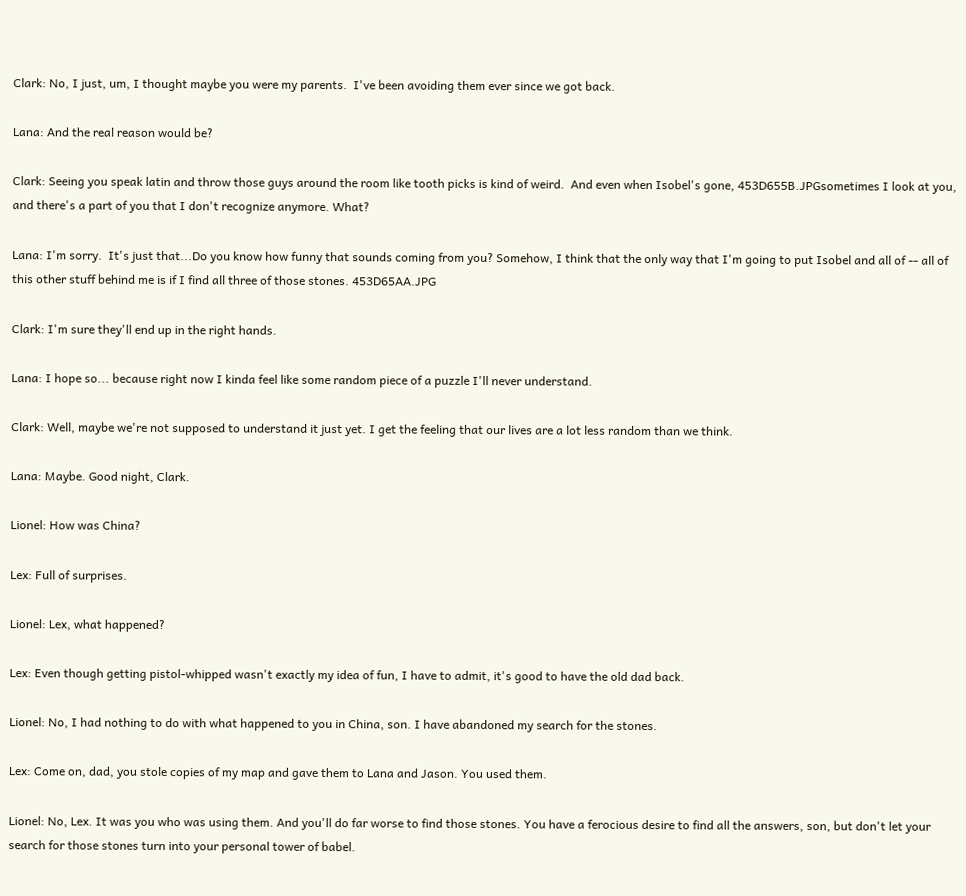Clark: No, I just, um, I thought maybe you were my parents.  I've been avoiding them ever since we got back.

Lana: And the real reason would be?

Clark: Seeing you speak latin and throw those guys around the room like tooth picks is kind of weird.  And even when Isobel's gone, 453D655B.JPGsometimes I look at you, and there's a part of you that I don't recognize anymore. What?

Lana: I'm sorry.  It's just that...Do you know how funny that sounds coming from you? Somehow, I think that the only way that I'm going to put Isobel and all of -- all of this other stuff behind me is if I find all three of those stones. 453D65AA.JPG

Clark: I'm sure they'll end up in the right hands.

Lana: I hope so... because right now I kinda feel like some random piece of a puzzle I'll never understand.

Clark: Well, maybe we're not supposed to understand it just yet. I get the feeling that our lives are a lot less random than we think.

Lana: Maybe. Good night, Clark.

Lionel: How was China?

Lex: Full of surprises.

Lionel: Lex, what happened?

Lex: Even though getting pistol-whipped wasn't exactly my idea of fun, I have to admit, it's good to have the old dad back.

Lionel: No, I had nothing to do with what happened to you in China, son. I have abandoned my search for the stones.

Lex: Come on, dad, you stole copies of my map and gave them to Lana and Jason. You used them.

Lionel: No, Lex. It was you who was using them. And you'll do far worse to find those stones. You have a ferocious desire to find all the answers, son, but don't let your search for those stones turn into your personal tower of babel.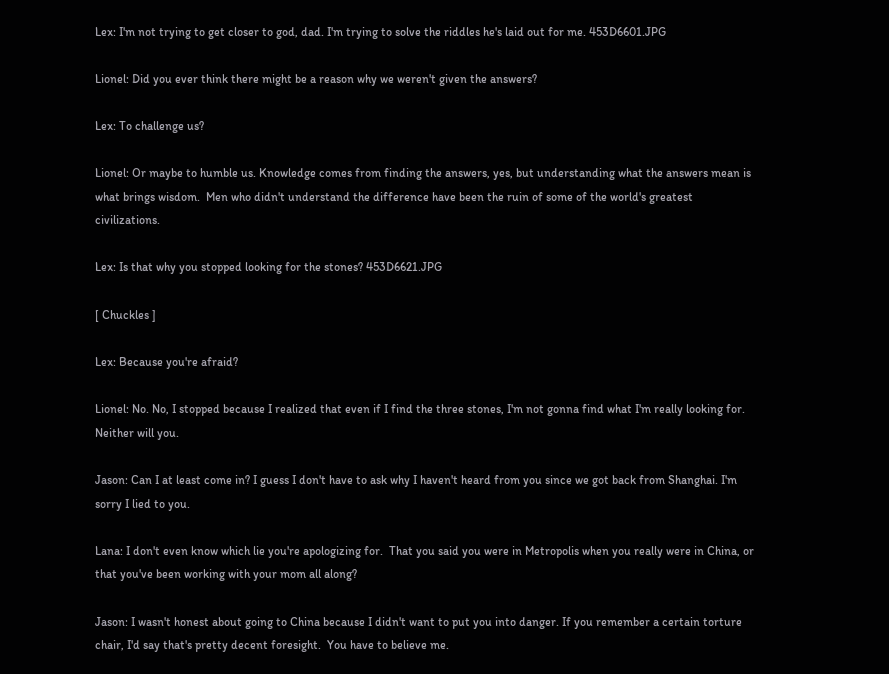Lex: I'm not trying to get closer to god, dad. I'm trying to solve the riddles he's laid out for me. 453D6601.JPG

Lionel: Did you ever think there might be a reason why we weren't given the answers?

Lex: To challenge us?

Lionel: Or maybe to humble us. Knowledge comes from finding the answers, yes, but understanding what the answers mean is what brings wisdom.  Men who didn't understand the difference have been the ruin of some of the world's greatest civilizations.

Lex: Is that why you stopped looking for the stones? 453D6621.JPG

[ Chuckles ]

Lex: Because you're afraid?

Lionel: No. No, I stopped because I realized that even if I find the three stones, I'm not gonna find what I'm really looking for.  Neither will you.

Jason: Can I at least come in? I guess I don't have to ask why I haven't heard from you since we got back from Shanghai. I'm sorry I lied to you.

Lana: I don't even know which lie you're apologizing for.  That you said you were in Metropolis when you really were in China, or that you've been working with your mom all along?

Jason: I wasn't honest about going to China because I didn't want to put you into danger. If you remember a certain torture chair, I'd say that's pretty decent foresight.  You have to believe me.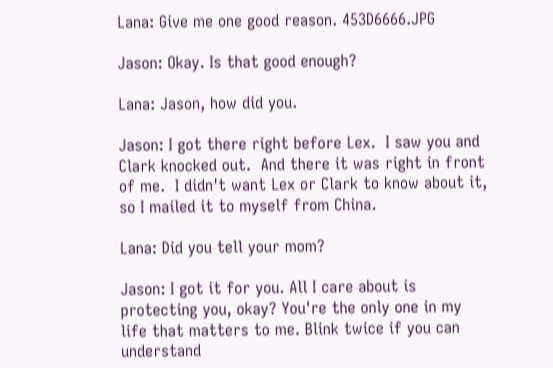Lana: Give me one good reason. 453D6666.JPG

Jason: Okay. Is that good enough?

Lana: Jason, how did you.

Jason: I got there right before Lex.  I saw you and Clark knocked out.  And there it was right in front of me.  I didn't want Lex or Clark to know about it, so I mailed it to myself from China.

Lana: Did you tell your mom?

Jason: I got it for you. All I care about is protecting you, okay? You're the only one in my life that matters to me. Blink twice if you can understand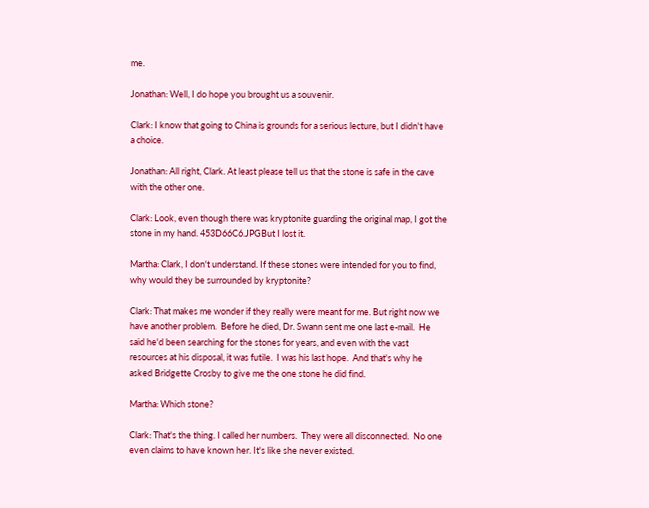me.

Jonathan: Well, I do hope you brought us a souvenir.

Clark: I know that going to China is grounds for a serious lecture, but I didn't have a choice.

Jonathan: All right, Clark. At least please tell us that the stone is safe in the cave with the other one.

Clark: Look, even though there was kryptonite guarding the original map, I got the stone in my hand. 453D66C6.JPGBut I lost it.

Martha: Clark, I don't understand. If these stones were intended for you to find, why would they be surrounded by kryptonite?

Clark: That makes me wonder if they really were meant for me. But right now we have another problem.  Before he died, Dr. Swann sent me one last e-mail.  He said he'd been searching for the stones for years, and even with the vast resources at his disposal, it was futile.  I was his last hope.  And that's why he asked Bridgette Crosby to give me the one stone he did find.

Martha: Which stone?

Clark: That's the thing. I called her numbers.  They were all disconnected.  No one even claims to have known her. It's like she never existed.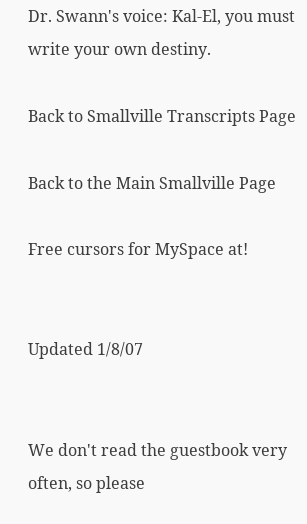Dr. Swann's voice: Kal-El, you must write your own destiny.

Back to Smallville Transcripts Page

Back to the Main Smallville Page

Free cursors for MySpace at!


Updated 1/8/07


We don't read the guestbook very often, so please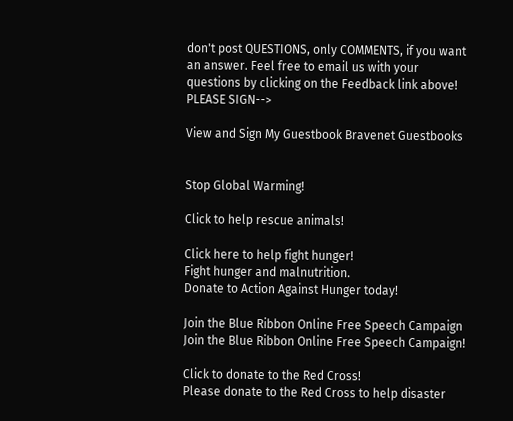don't post QUESTIONS, only COMMENTS, if you want an answer. Feel free to email us with your questions by clicking on the Feedback link above! PLEASE SIGN-->

View and Sign My Guestbook Bravenet Guestbooks


Stop Global Warming!

Click to help rescue animals!

Click here to help fight hunger!
Fight hunger and malnutrition.
Donate to Action Against Hunger today!

Join the Blue Ribbon Online Free Speech Campaign
Join the Blue Ribbon Online Free Speech Campaign!

Click to donate to the Red Cross!
Please donate to the Red Cross to help disaster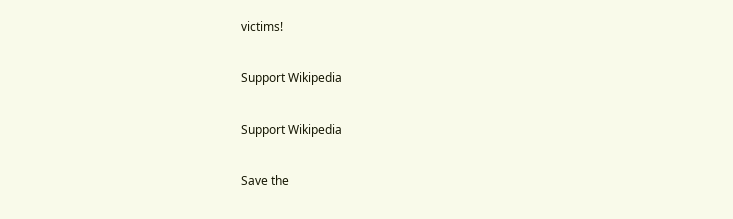victims!

Support Wikipedia

Support Wikipedia

Save the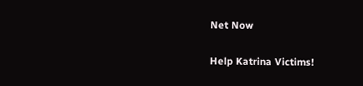Net Now

Help Katrina Victims!